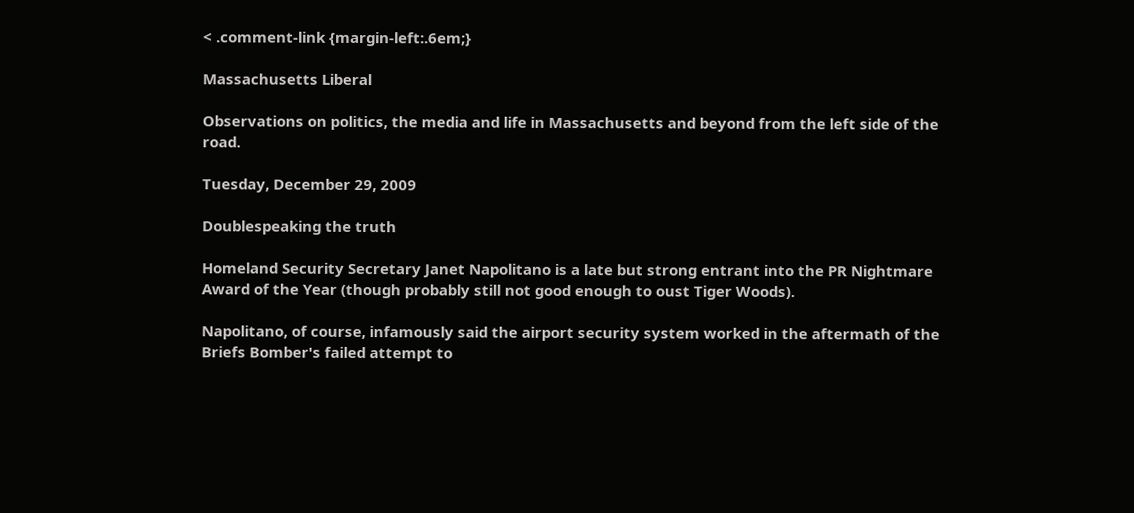< .comment-link {margin-left:.6em;}

Massachusetts Liberal

Observations on politics, the media and life in Massachusetts and beyond from the left side of the road.

Tuesday, December 29, 2009

Doublespeaking the truth

Homeland Security Secretary Janet Napolitano is a late but strong entrant into the PR Nightmare Award of the Year (though probably still not good enough to oust Tiger Woods).

Napolitano, of course, infamously said the airport security system worked in the aftermath of the Briefs Bomber's failed attempt to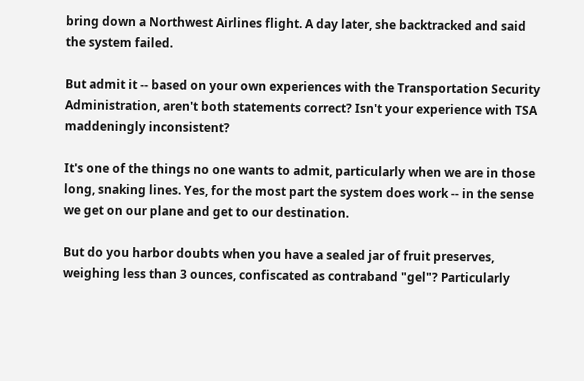bring down a Northwest Airlines flight. A day later, she backtracked and said the system failed.

But admit it -- based on your own experiences with the Transportation Security Administration, aren't both statements correct? Isn't your experience with TSA maddeningly inconsistent?

It's one of the things no one wants to admit, particularly when we are in those long, snaking lines. Yes, for the most part the system does work -- in the sense we get on our plane and get to our destination.

But do you harbor doubts when you have a sealed jar of fruit preserves, weighing less than 3 ounces, confiscated as contraband "gel"? Particularly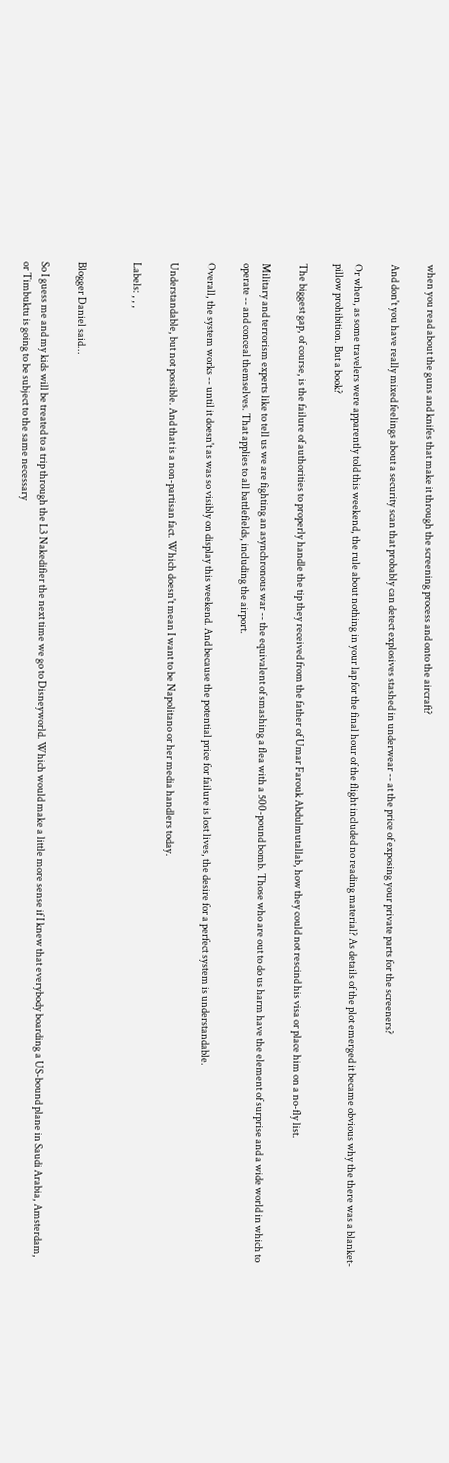when you read about the guns and knifes that make it through the screening process and onto the aircraft?

And don't you have really mixed feelings about a security scan that probably can detect explosives stashed in underwear -- at the price of exposing your private parts for the screeners?

Or when, as some travelers were apparently told this weekend, the rule about nothing in your lap for the final hour of the flight included no reading material? As details of the plot emerged it became obvious why the there was a blanket-pillow prohibition. But a book?

The biggest gap, of course, is the failure of authorities to properly handle the tip they received from the father of Umar Farouk Abdulmutallab, how they could not rescind his visa or place him on a no-fly list.

Military and terrorism experts like to tell us we are fighting an asynchronous war -- the equivalent of smashing a flea with a 500-pound bomb. Those who are out to do us harm have the element of surprise and a wide world in which to operate -- and conceal themselves. That applies to all battlefields, including the airport.

Overall, the system works -- until it doesn't as was so visibly on display this weekend. And because the potential price for failure is lost lives, the desire for a perfect system is understandable.

Understandable, but not possible. And that is a non-partisan fact. Which doesn't mean I want to be Napolitano or her media handlers today.

Labels: , , ,


Blogger Daniel said...

So I guess me and my kids will be treated to a trip through the L3 Nakedifier the next time we go to Disneyworld. Which would make a little more sense if I knew that everybody boarding a US-bound plane in Saudi Arabia, Amsterdam, or Timbuktu is going to be subject to the same necessary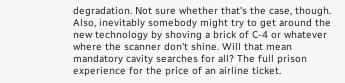degradation. Not sure whether that's the case, though.
Also, inevitably somebody might try to get around the new technology by shoving a brick of C-4 or whatever where the scanner don't shine. Will that mean mandatory cavity searches for all? The full prison experience for the price of an airline ticket.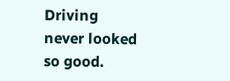Driving never looked so good.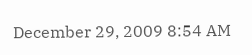December 29, 2009 8:54 AM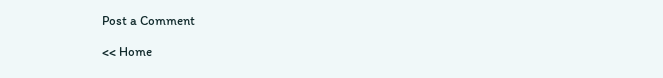Post a Comment

<< Home